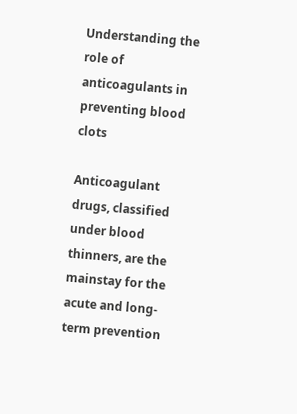Understanding the role of anticoagulants in preventing blood clots

Anticoagulant drugs, classified under blood thinners, are the mainstay for the acute and long-term prevention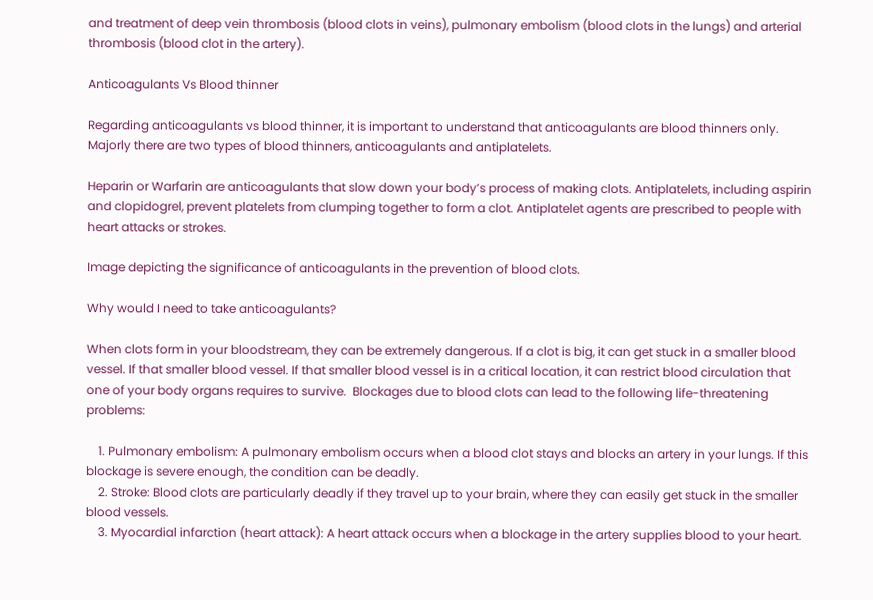and treatment of deep vein thrombosis (blood clots in veins), pulmonary embolism (blood clots in the lungs) and arterial thrombosis (blood clot in the artery).

Anticoagulants Vs Blood thinner

Regarding anticoagulants vs blood thinner, it is important to understand that anticoagulants are blood thinners only. Majorly there are two types of blood thinners, anticoagulants and antiplatelets.

Heparin or Warfarin are anticoagulants that slow down your body’s process of making clots. Antiplatelets, including aspirin and clopidogrel, prevent platelets from clumping together to form a clot. Antiplatelet agents are prescribed to people with heart attacks or strokes.

Image depicting the significance of anticoagulants in the prevention of blood clots.

Why would I need to take anticoagulants?

When clots form in your bloodstream, they can be extremely dangerous. If a clot is big, it can get stuck in a smaller blood vessel. If that smaller blood vessel. If that smaller blood vessel is in a critical location, it can restrict blood circulation that one of your body organs requires to survive.  Blockages due to blood clots can lead to the following life-threatening problems:

    1. Pulmonary embolism: A pulmonary embolism occurs when a blood clot stays and blocks an artery in your lungs. If this blockage is severe enough, the condition can be deadly.
    2. Stroke: Blood clots are particularly deadly if they travel up to your brain, where they can easily get stuck in the smaller blood vessels.
    3. Myocardial infarction (heart attack): A heart attack occurs when a blockage in the artery supplies blood to your heart.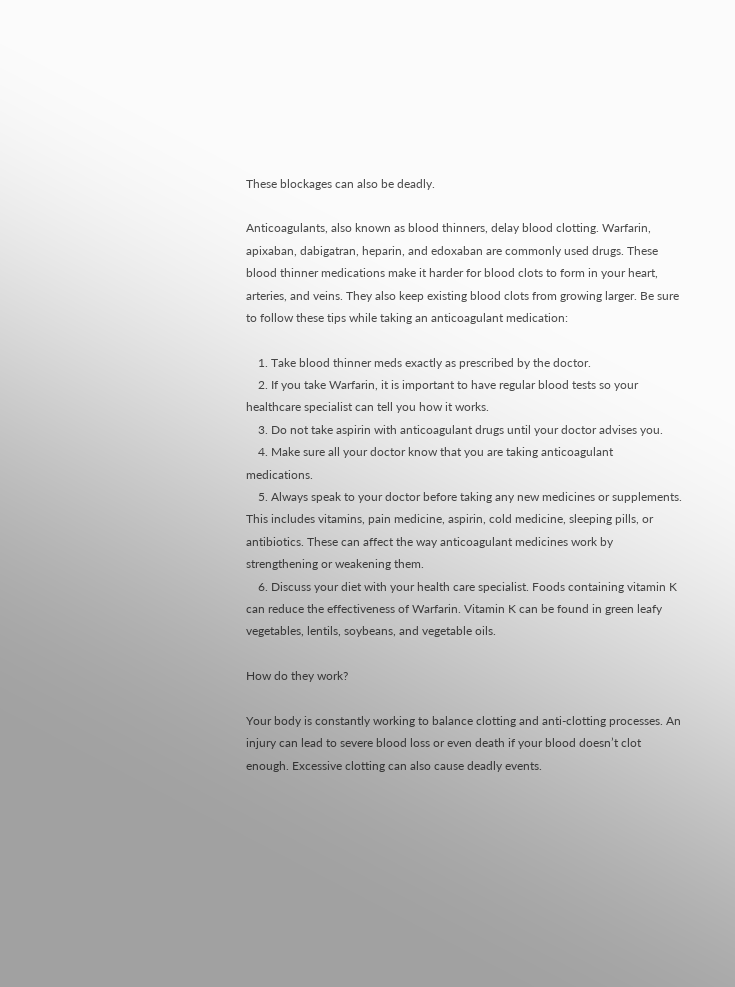These blockages can also be deadly.

Anticoagulants, also known as blood thinners, delay blood clotting. Warfarin, apixaban, dabigatran, heparin, and edoxaban are commonly used drugs. These blood thinner medications make it harder for blood clots to form in your heart, arteries, and veins. They also keep existing blood clots from growing larger. Be sure to follow these tips while taking an anticoagulant medication:

    1. Take blood thinner meds exactly as prescribed by the doctor.
    2. If you take Warfarin, it is important to have regular blood tests so your healthcare specialist can tell you how it works.
    3. Do not take aspirin with anticoagulant drugs until your doctor advises you.
    4. Make sure all your doctor know that you are taking anticoagulant medications.
    5. Always speak to your doctor before taking any new medicines or supplements. This includes vitamins, pain medicine, aspirin, cold medicine, sleeping pills, or antibiotics. These can affect the way anticoagulant medicines work by strengthening or weakening them.
    6. Discuss your diet with your health care specialist. Foods containing vitamin K can reduce the effectiveness of Warfarin. Vitamin K can be found in green leafy vegetables, lentils, soybeans, and vegetable oils.

How do they work?

Your body is constantly working to balance clotting and anti-clotting processes. An injury can lead to severe blood loss or even death if your blood doesn’t clot enough. Excessive clotting can also cause deadly events.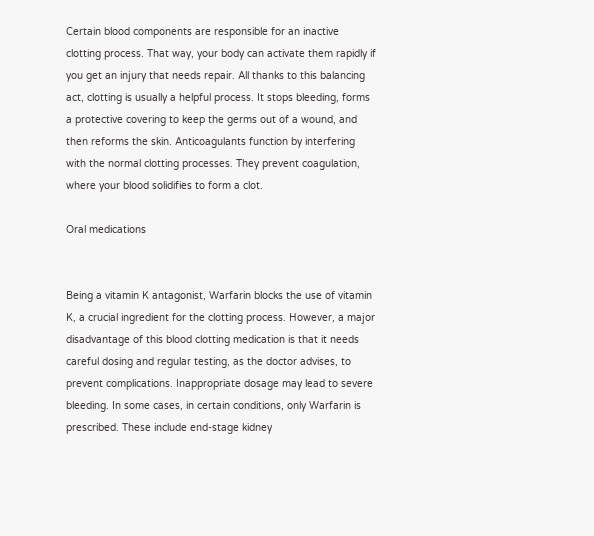Certain blood components are responsible for an inactive clotting process. That way, your body can activate them rapidly if you get an injury that needs repair. All thanks to this balancing act, clotting is usually a helpful process. It stops bleeding, forms a protective covering to keep the germs out of a wound, and then reforms the skin. Anticoagulants function by interfering with the normal clotting processes. They prevent coagulation, where your blood solidifies to form a clot.

Oral medications


Being a vitamin K antagonist, Warfarin blocks the use of vitamin K, a crucial ingredient for the clotting process. However, a major disadvantage of this blood clotting medication is that it needs careful dosing and regular testing, as the doctor advises, to prevent complications. Inappropriate dosage may lead to severe bleeding. In some cases, in certain conditions, only Warfarin is prescribed. These include end-stage kidney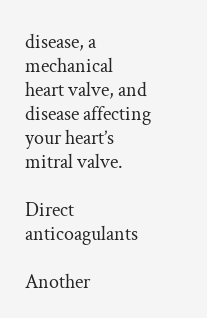disease, a mechanical heart valve, and disease affecting your heart’s mitral valve.

Direct anticoagulants

Another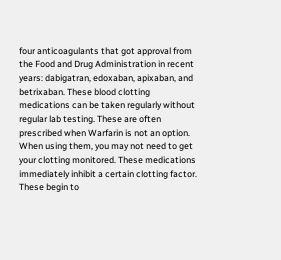four anticoagulants that got approval from the Food and Drug Administration in recent years: dabigatran, edoxaban, apixaban, and betrixaban. These blood clotting medications can be taken regularly without regular lab testing. These are often prescribed when Warfarin is not an option. When using them, you may not need to get your clotting monitored. These medications immediately inhibit a certain clotting factor. These begin to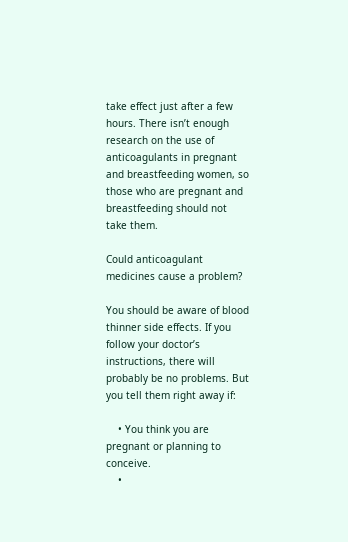take effect just after a few hours. There isn’t enough research on the use of anticoagulants in pregnant and breastfeeding women, so those who are pregnant and breastfeeding should not take them.

Could anticoagulant medicines cause a problem?

You should be aware of blood thinner side effects. If you follow your doctor’s instructions, there will probably be no problems. But you tell them right away if:

    • You think you are pregnant or planning to conceive.
    •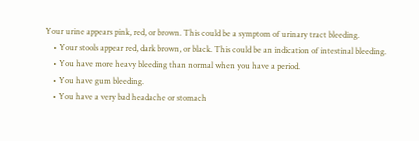Your urine appears pink, red, or brown. This could be a symptom of urinary tract bleeding.
    • Your stools appear red, dark brown, or black. This could be an indication of intestinal bleeding.
    • You have more heavy bleeding than normal when you have a period.
    • You have gum bleeding.
    • You have a very bad headache or stomach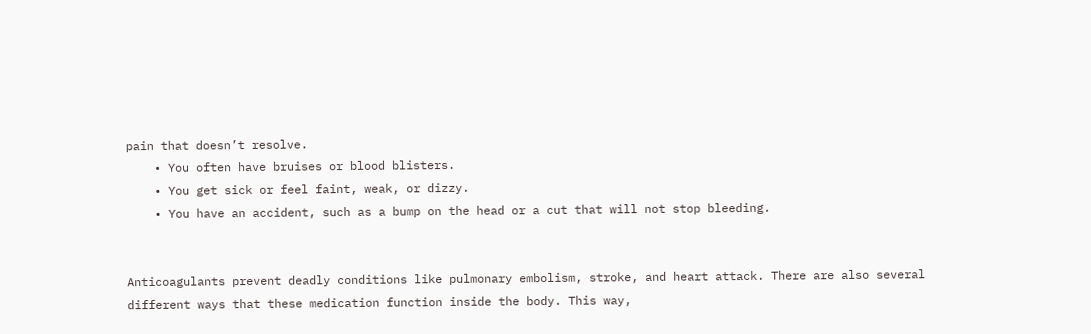pain that doesn’t resolve.
    • You often have bruises or blood blisters.
    • You get sick or feel faint, weak, or dizzy.
    • You have an accident, such as a bump on the head or a cut that will not stop bleeding.


Anticoagulants prevent deadly conditions like pulmonary embolism, stroke, and heart attack. There are also several different ways that these medication function inside the body. This way,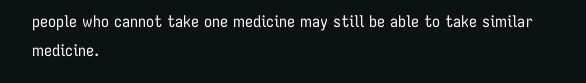people who cannot take one medicine may still be able to take similar medicine.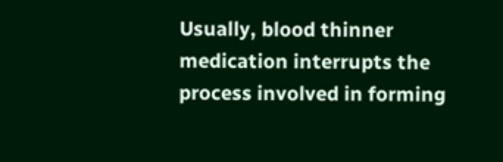Usually, blood thinner medication interrupts the process involved in forming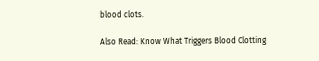blood clots.

Also Read: Know What Triggers Blood Clotting